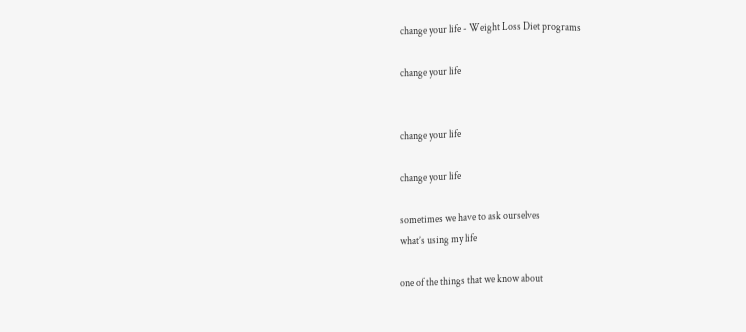change your life - Weight Loss Diet programs

change your life


change your life

change your life

sometimes we have to ask ourselves
what’s using my life

one of the things that we know about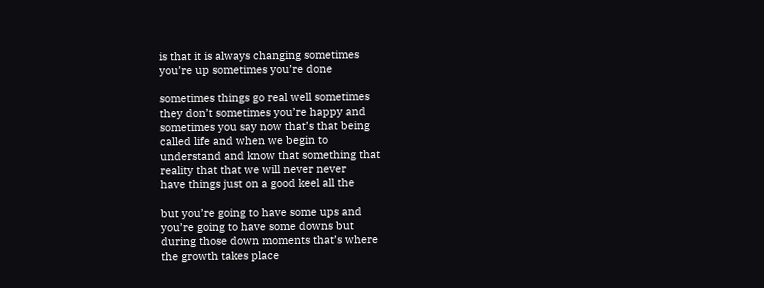is that it is always changing sometimes
you’re up sometimes you’re done

sometimes things go real well sometimes
they don’t sometimes you’re happy and
sometimes you say now that’s that being
called life and when we begin to
understand and know that something that
reality that that we will never never
have things just on a good keel all the

but you’re going to have some ups and
you’re going to have some downs but
during those down moments that’s where
the growth takes place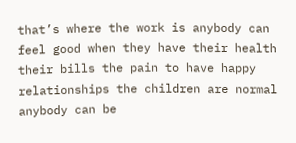that’s where the work is anybody can
feel good when they have their health
their bills the pain to have happy
relationships the children are normal
anybody can be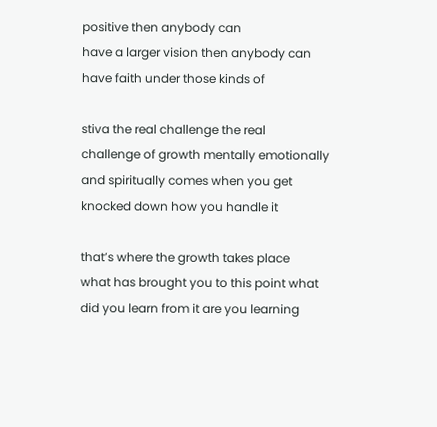positive then anybody can
have a larger vision then anybody can
have faith under those kinds of

stiva the real challenge the real
challenge of growth mentally emotionally
and spiritually comes when you get
knocked down how you handle it

that’s where the growth takes place
what has brought you to this point what
did you learn from it are you learning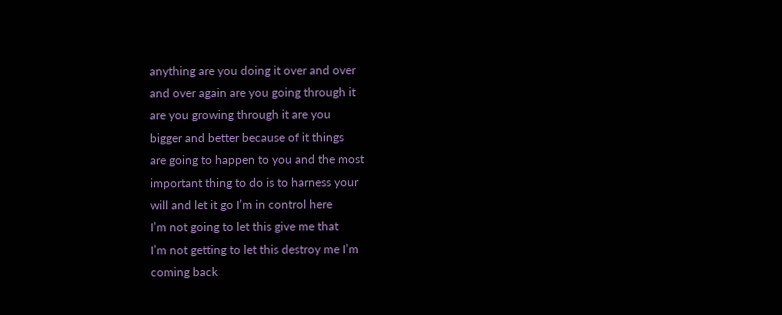anything are you doing it over and over
and over again are you going through it
are you growing through it are you
bigger and better because of it things
are going to happen to you and the most
important thing to do is to harness your
will and let it go I’m in control here
I’m not going to let this give me that
I’m not getting to let this destroy me I’m
coming back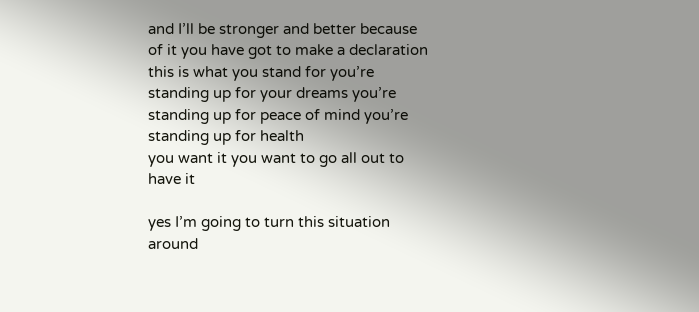and I’ll be stronger and better because
of it you have got to make a declaration
this is what you stand for you’re
standing up for your dreams you’re
standing up for peace of mind you’re
standing up for health
you want it you want to go all out to
have it

yes I’m going to turn this situation
around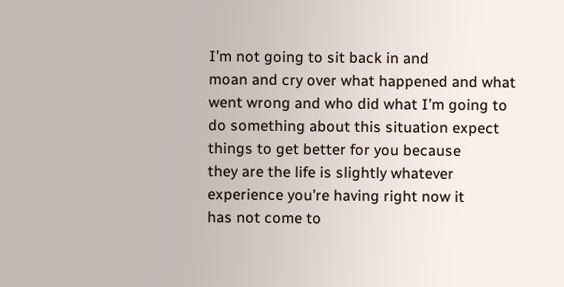I’m not going to sit back in and
moan and cry over what happened and what
went wrong and who did what I’m going to
do something about this situation expect
things to get better for you because
they are the life is slightly whatever
experience you’re having right now it
has not come to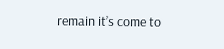remain it’s come to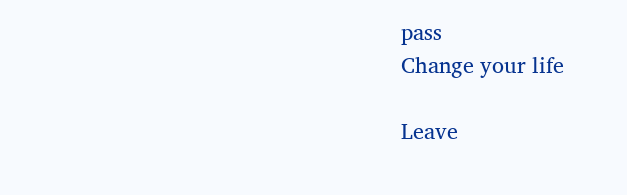pass
Change your life

Leave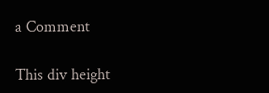a Comment

This div height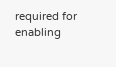required for enabling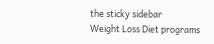the sticky sidebar
Weight Loss Diet programs